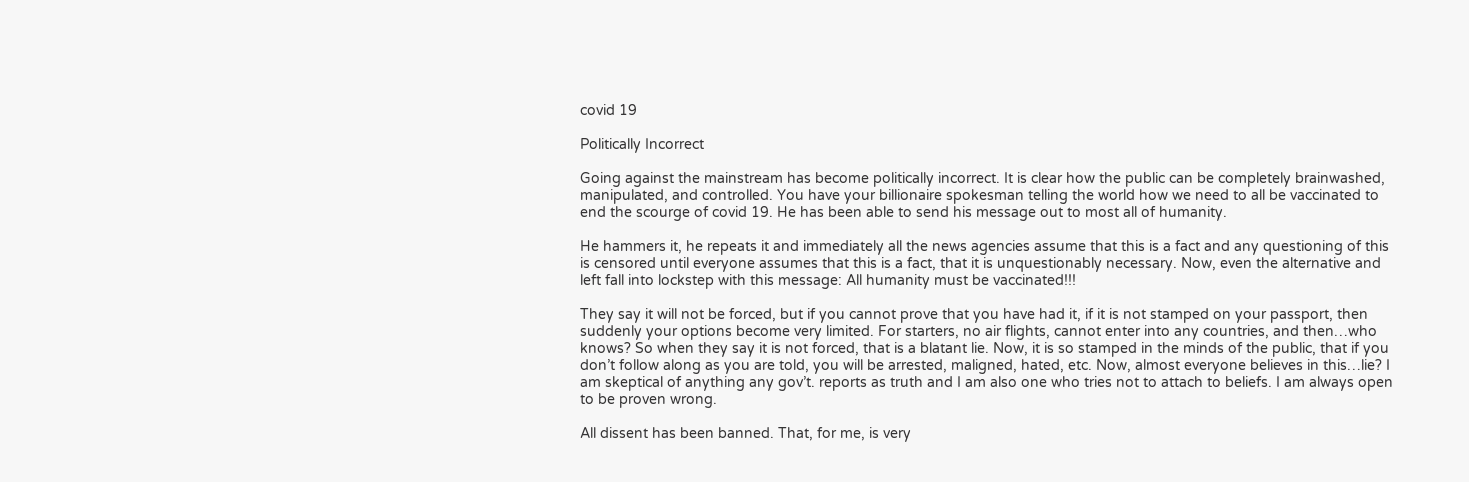covid 19

Politically Incorrect

Going against the mainstream has become politically incorrect. It is clear how the public can be completely brainwashed, manipulated, and controlled. You have your billionaire spokesman telling the world how we need to all be vaccinated to end the scourge of covid 19. He has been able to send his message out to most all of humanity.

He hammers it, he repeats it and immediately all the news agencies assume that this is a fact and any questioning of this is censored until everyone assumes that this is a fact, that it is unquestionably necessary. Now, even the alternative and left fall into lockstep with this message: All humanity must be vaccinated!!!

They say it will not be forced, but if you cannot prove that you have had it, if it is not stamped on your passport, then suddenly your options become very limited. For starters, no air flights, cannot enter into any countries, and then…who knows? So when they say it is not forced, that is a blatant lie. Now, it is so stamped in the minds of the public, that if you don’t follow along as you are told, you will be arrested, maligned, hated, etc. Now, almost everyone believes in this…lie? I am skeptical of anything any gov’t. reports as truth and I am also one who tries not to attach to beliefs. I am always open to be proven wrong.

All dissent has been banned. That, for me, is very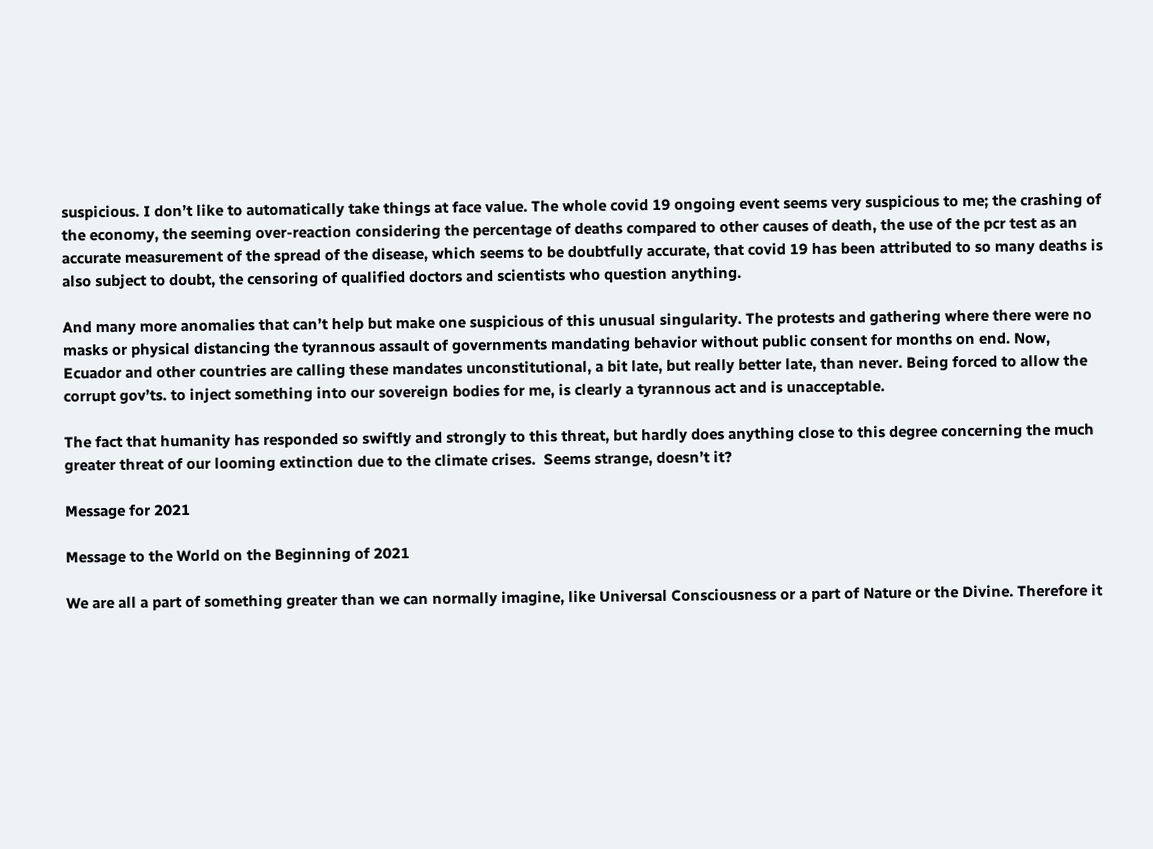suspicious. I don’t like to automatically take things at face value. The whole covid 19 ongoing event seems very suspicious to me; the crashing of the economy, the seeming over-reaction considering the percentage of deaths compared to other causes of death, the use of the pcr test as an accurate measurement of the spread of the disease, which seems to be doubtfully accurate, that covid 19 has been attributed to so many deaths is also subject to doubt, the censoring of qualified doctors and scientists who question anything.

And many more anomalies that can’t help but make one suspicious of this unusual singularity. The protests and gathering where there were no masks or physical distancing the tyrannous assault of governments mandating behavior without public consent for months on end. Now, Ecuador and other countries are calling these mandates unconstitutional, a bit late, but really better late, than never. Being forced to allow the corrupt gov’ts. to inject something into our sovereign bodies for me, is clearly a tyrannous act and is unacceptable.

The fact that humanity has responded so swiftly and strongly to this threat, but hardly does anything close to this degree concerning the much greater threat of our looming extinction due to the climate crises.  Seems strange, doesn’t it?

Message for 2021

Message to the World on the Beginning of 2021

We are all a part of something greater than we can normally imagine, like Universal Consciousness or a part of Nature or the Divine. Therefore it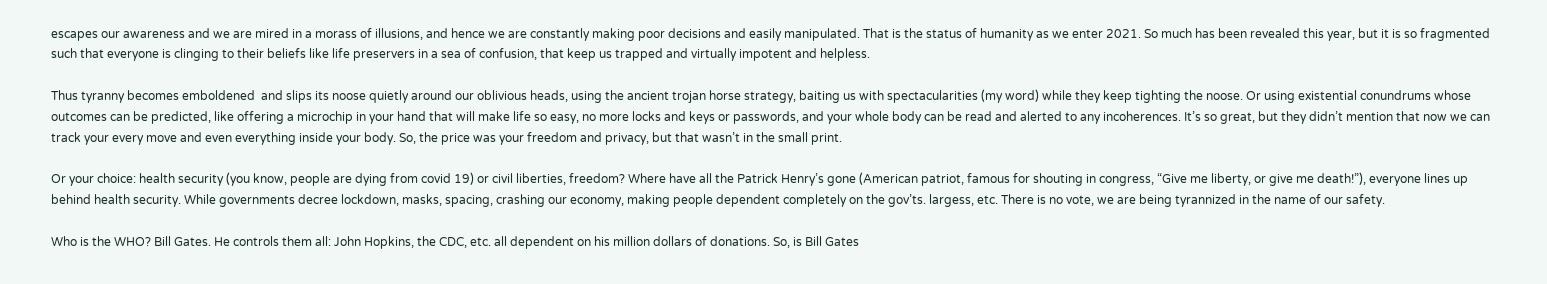escapes our awareness and we are mired in a morass of illusions, and hence we are constantly making poor decisions and easily manipulated. That is the status of humanity as we enter 2021. So much has been revealed this year, but it is so fragmented such that everyone is clinging to their beliefs like life preservers in a sea of confusion, that keep us trapped and virtually impotent and helpless.

Thus tyranny becomes emboldened  and slips its noose quietly around our oblivious heads, using the ancient trojan horse strategy, baiting us with spectacularities (my word) while they keep tighting the noose. Or using existential conundrums whose outcomes can be predicted, like offering a microchip in your hand that will make life so easy, no more locks and keys or passwords, and your whole body can be read and alerted to any incoherences. It’s so great, but they didn’t mention that now we can track your every move and even everything inside your body. So, the price was your freedom and privacy, but that wasn’t in the small print.

Or your choice: health security (you know, people are dying from covid 19) or civil liberties, freedom? Where have all the Patrick Henry’s gone (American patriot, famous for shouting in congress, “Give me liberty, or give me death!”), everyone lines up behind health security. While governments decree lockdown, masks, spacing, crashing our economy, making people dependent completely on the gov’ts. largess, etc. There is no vote, we are being tyrannized in the name of our safety.

Who is the WHO? Bill Gates. He controls them all: John Hopkins, the CDC, etc. all dependent on his million dollars of donations. So, is Bill Gates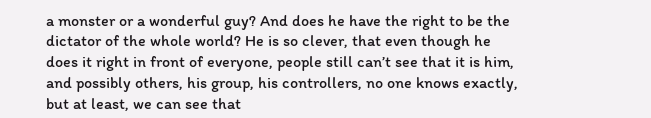a monster or a wonderful guy? And does he have the right to be the dictator of the whole world? He is so clever, that even though he does it right in front of everyone, people still can’t see that it is him, and possibly others, his group, his controllers, no one knows exactly, but at least, we can see that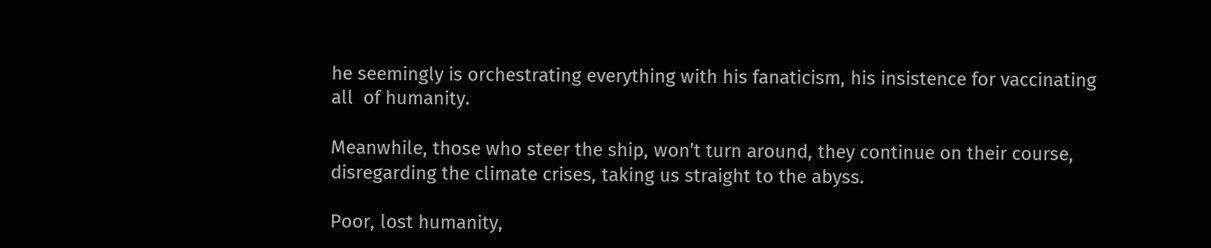he seemingly is orchestrating everything with his fanaticism, his insistence for vaccinating all  of humanity.

Meanwhile, those who steer the ship, won’t turn around, they continue on their course, disregarding the climate crises, taking us straight to the abyss.

Poor, lost humanity,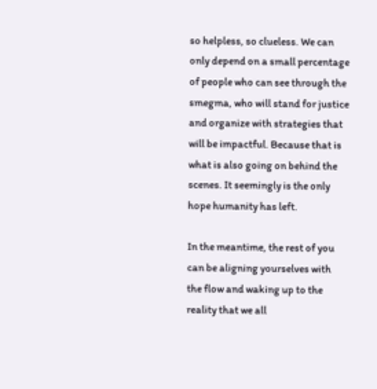so helpless, so clueless. We can only depend on a small percentage of people who can see through the smegma, who will stand for justice and organize with strategies that will be impactful. Because that is what is also going on behind the scenes. It seemingly is the only hope humanity has left.

In the meantime, the rest of you can be aligning yourselves with the flow and waking up to the reality that we all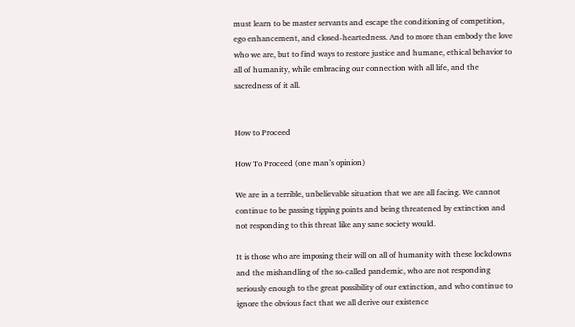must learn to be master servants and escape the conditioning of competition, ego enhancement, and closed-heartedness. And to more than embody the love who we are, but to find ways to restore justice and humane, ethical behavior to all of humanity, while embracing our connection with all life, and the sacredness of it all.


How to Proceed

How To Proceed (one man’s opinion)

We are in a terrible, unbelievable situation that we are all facing. We cannot continue to be passing tipping points and being threatened by extinction and not responding to this threat like any sane society would.

It is those who are imposing their will on all of humanity with these lockdowns and the mishandling of the so-called pandemic, who are not responding seriously enough to the great possibility of our extinction, and who continue to ignore the obvious fact that we all derive our existence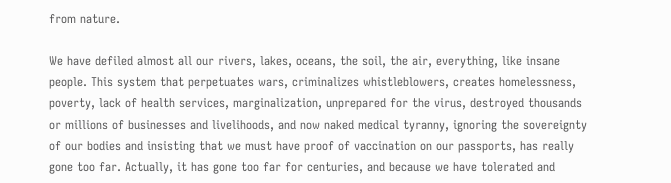from nature.

We have defiled almost all our rivers, lakes, oceans, the soil, the air, everything, like insane people. This system that perpetuates wars, criminalizes whistleblowers, creates homelessness, poverty, lack of health services, marginalization, unprepared for the virus, destroyed thousands or millions of businesses and livelihoods, and now naked medical tyranny, ignoring the sovereignty of our bodies and insisting that we must have proof of vaccination on our passports, has really gone too far. Actually, it has gone too far for centuries, and because we have tolerated and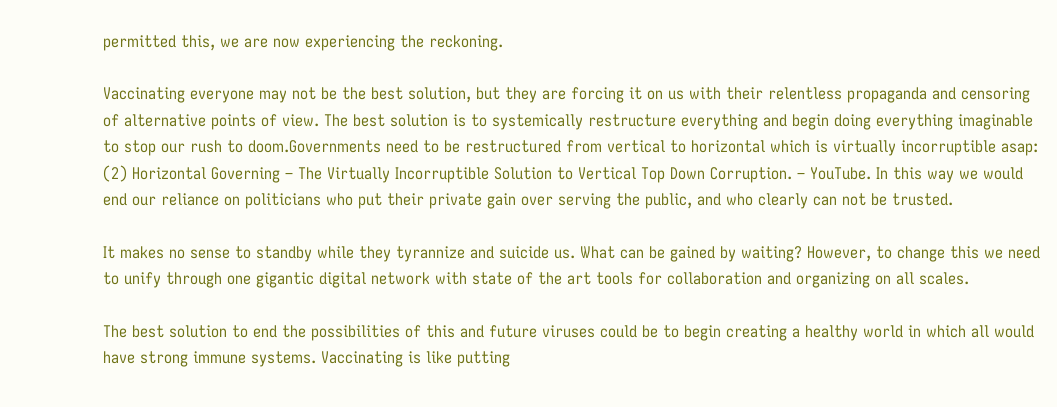permitted this, we are now experiencing the reckoning.

Vaccinating everyone may not be the best solution, but they are forcing it on us with their relentless propaganda and censoring of alternative points of view. The best solution is to systemically restructure everything and begin doing everything imaginable to stop our rush to doom.Governments need to be restructured from vertical to horizontal which is virtually incorruptible asap: (2) Horizontal Governing – The Virtually Incorruptible Solution to Vertical Top Down Corruption. – YouTube. In this way we would end our reliance on politicians who put their private gain over serving the public, and who clearly can not be trusted.

It makes no sense to standby while they tyrannize and suicide us. What can be gained by waiting? However, to change this we need to unify through one gigantic digital network with state of the art tools for collaboration and organizing on all scales.

The best solution to end the possibilities of this and future viruses could be to begin creating a healthy world in which all would have strong immune systems. Vaccinating is like putting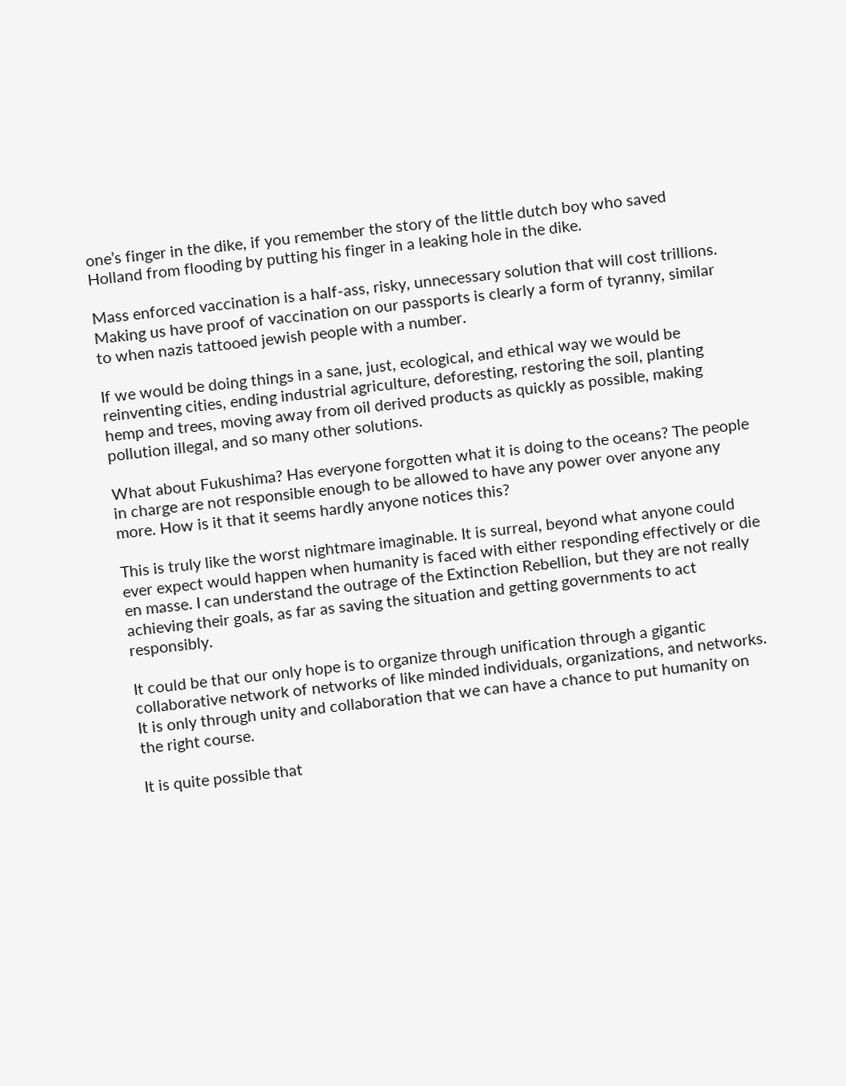one’s finger in the dike, if you remember the story of the little dutch boy who saved Holland from flooding by putting his finger in a leaking hole in the dike.

Mass enforced vaccination is a half-ass, risky, unnecessary solution that will cost trillions. Making us have proof of vaccination on our passports is clearly a form of tyranny, similar to when nazis tattooed jewish people with a number.

If we would be doing things in a sane, just, ecological, and ethical way we would be reinventing cities, ending industrial agriculture, deforesting, restoring the soil, planting hemp and trees, moving away from oil derived products as quickly as possible, making pollution illegal, and so many other solutions.

What about Fukushima? Has everyone forgotten what it is doing to the oceans? The people in charge are not responsible enough to be allowed to have any power over anyone any more. How is it that it seems hardly anyone notices this?

This is truly like the worst nightmare imaginable. It is surreal, beyond what anyone could ever expect would happen when humanity is faced with either responding effectively or die en masse. I can understand the outrage of the Extinction Rebellion, but they are not really achieving their goals, as far as saving the situation and getting governments to act responsibly.

It could be that our only hope is to organize through unification through a gigantic collaborative network of networks of like minded individuals, organizations, and networks. It is only through unity and collaboration that we can have a chance to put humanity on the right course.

It is quite possible that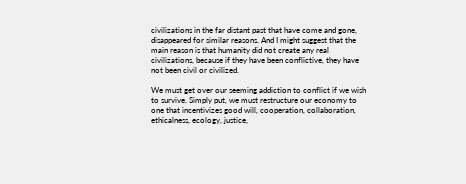civilizations in the far distant past that have come and gone, disappeared for similar reasons. And I might suggest that the main reason is that humanity did not create any real civilizations, because if they have been conflictive, they have not been civil or civilized.

We must get over our seeming addiction to conflict if we wish to survive. Simply put, we must restructure our economy to one that incentivizes good will, cooperation, collaboration, ethicalness, ecology, justice,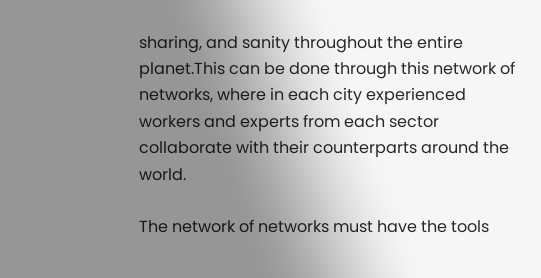sharing, and sanity throughout the entire planet.This can be done through this network of networks, where in each city experienced workers and experts from each sector collaborate with their counterparts around the world.

The network of networks must have the tools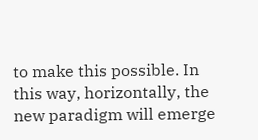to make this possible. In this way, horizontally, the new paradigm will emerge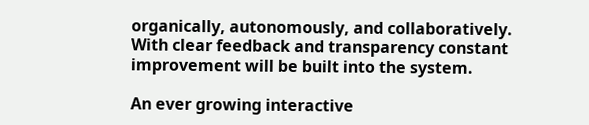organically, autonomously, and collaboratively. With clear feedback and transparency constant improvement will be built into the system.

An ever growing interactive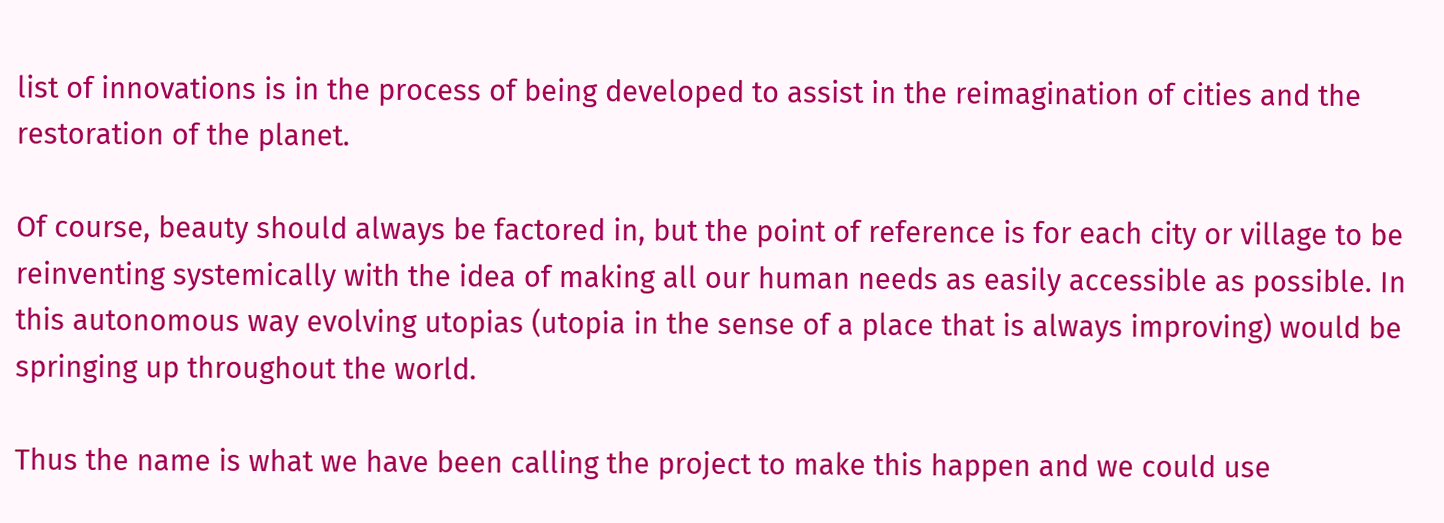list of innovations is in the process of being developed to assist in the reimagination of cities and the restoration of the planet.

Of course, beauty should always be factored in, but the point of reference is for each city or village to be reinventing systemically with the idea of making all our human needs as easily accessible as possible. In this autonomous way evolving utopias (utopia in the sense of a place that is always improving) would be springing up throughout the world.

Thus the name is what we have been calling the project to make this happen and we could use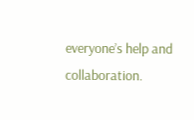everyone’s help and collaboration.